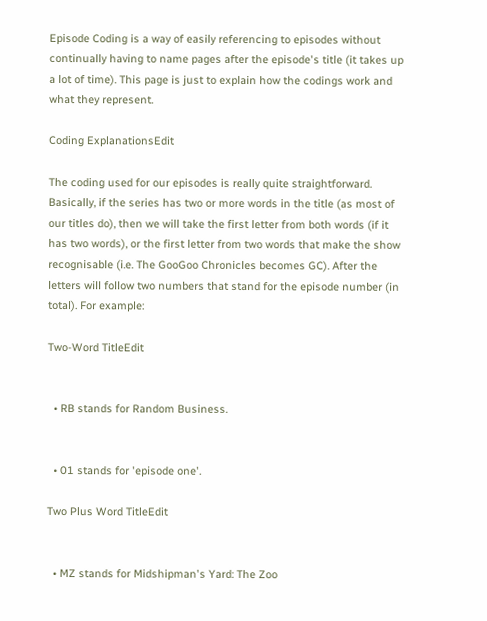Episode Coding is a way of easily referencing to episodes without continually having to name pages after the episode's title (it takes up a lot of time). This page is just to explain how the codings work and what they represent.

Coding ExplanationsEdit

The coding used for our episodes is really quite straightforward. Basically, if the series has two or more words in the title (as most of our titles do), then we will take the first letter from both words (if it has two words), or the first letter from two words that make the show recognisable (i.e. The GooGoo Chronicles becomes GC). After the letters will follow two numbers that stand for the episode number (in total). For example:

Two-Word TitleEdit


  • RB stands for Random Business.


  • 01 stands for 'episode one'.

Two Plus Word TitleEdit


  • MZ stands for Midshipman's Yard: The Zoo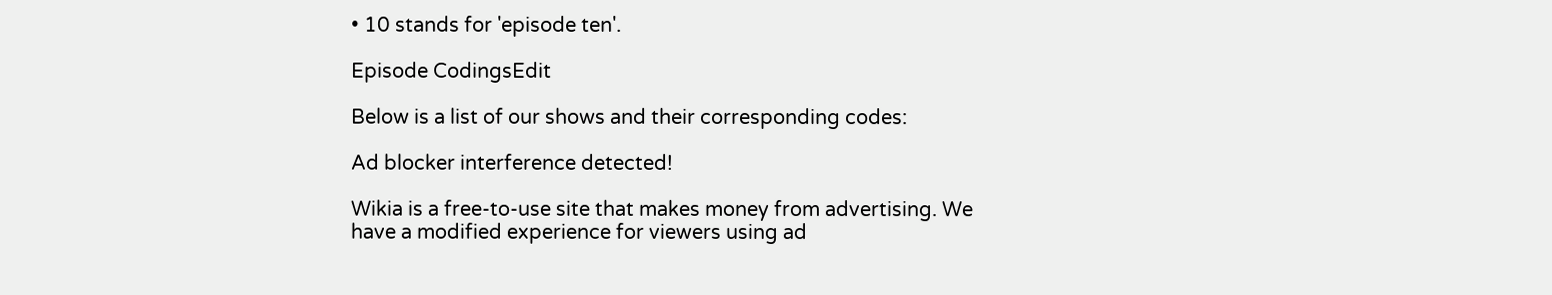• 10 stands for 'episode ten'.

Episode CodingsEdit

Below is a list of our shows and their corresponding codes:

Ad blocker interference detected!

Wikia is a free-to-use site that makes money from advertising. We have a modified experience for viewers using ad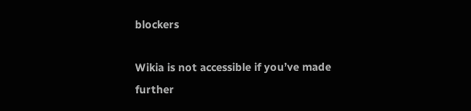blockers

Wikia is not accessible if you’ve made further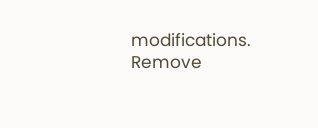modifications. Remove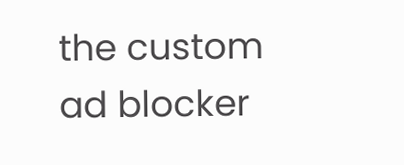the custom ad blocker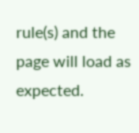rule(s) and the page will load as expected.